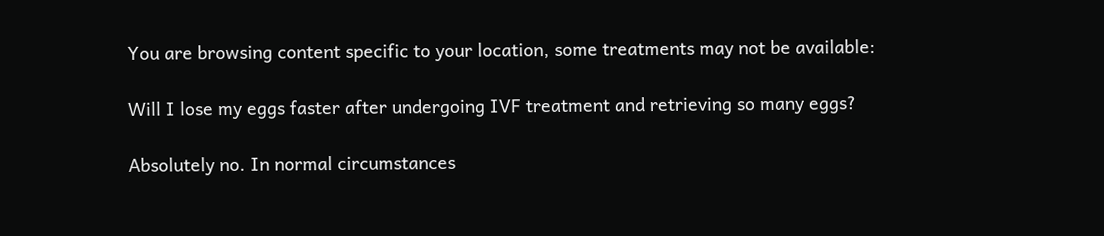You are browsing content specific to your location, some treatments may not be available:

Will I lose my eggs faster after undergoing IVF treatment and retrieving so many eggs?

Absolutely no. In normal circumstances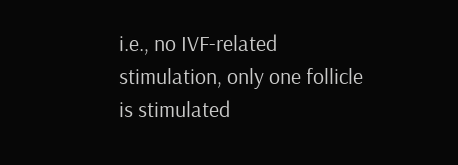i.e., no IVF-related stimulation, only one follicle is stimulated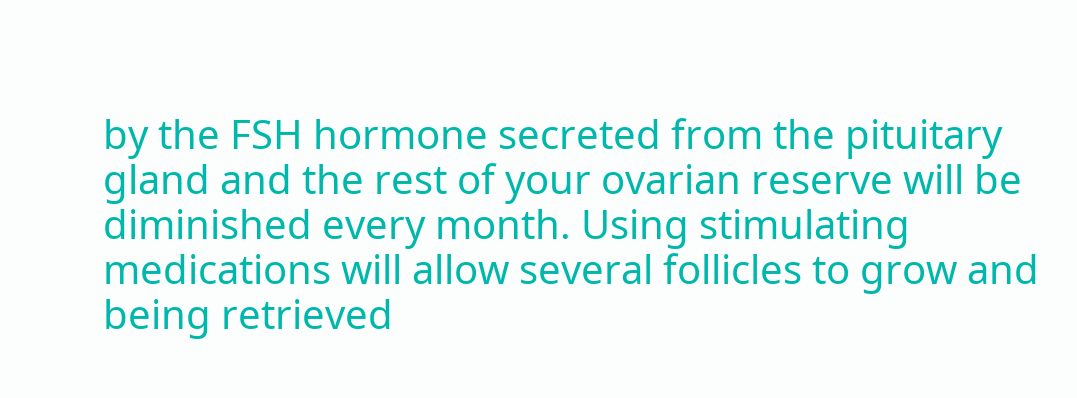by the FSH hormone secreted from the pituitary gland and the rest of your ovarian reserve will be diminished every month. Using stimulating medications will allow several follicles to grow and being retrieved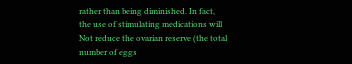rather than being diminished. In fact, the use of stimulating medications will Not reduce the ovarian reserve (the total number of eggs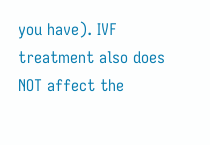you have). IVF treatment also does NOT affect the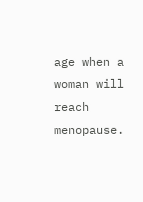age when a woman will reach menopause.